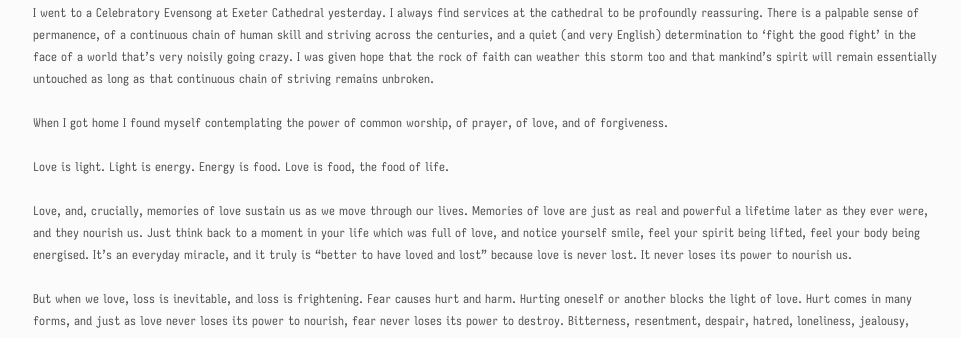I went to a Celebratory Evensong at Exeter Cathedral yesterday. I always find services at the cathedral to be profoundly reassuring. There is a palpable sense of permanence, of a continuous chain of human skill and striving across the centuries, and a quiet (and very English) determination to ‘fight the good fight’ in the face of a world that’s very noisily going crazy. I was given hope that the rock of faith can weather this storm too and that mankind’s spirit will remain essentially untouched as long as that continuous chain of striving remains unbroken.

When I got home I found myself contemplating the power of common worship, of prayer, of love, and of forgiveness.

Love is light. Light is energy. Energy is food. Love is food, the food of life.

Love, and, crucially, memories of love sustain us as we move through our lives. Memories of love are just as real and powerful a lifetime later as they ever were, and they nourish us. Just think back to a moment in your life which was full of love, and notice yourself smile, feel your spirit being lifted, feel your body being energised. It’s an everyday miracle, and it truly is “better to have loved and lost” because love is never lost. It never loses its power to nourish us.

But when we love, loss is inevitable, and loss is frightening. Fear causes hurt and harm. Hurting oneself or another blocks the light of love. Hurt comes in many forms, and just as love never loses its power to nourish, fear never loses its power to destroy. Bitterness, resentment, despair, hatred, loneliness, jealousy,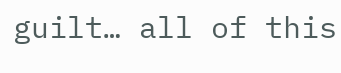guilt… all of this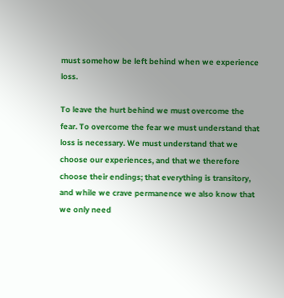must somehow be left behind when we experience loss.

To leave the hurt behind we must overcome the fear. To overcome the fear we must understand that loss is necessary. We must understand that we choose our experiences, and that we therefore choose their endings; that everything is transitory, and while we crave permanence we also know that we only need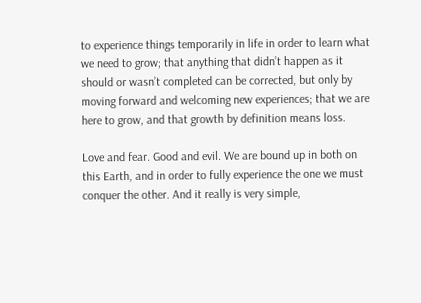to experience things temporarily in life in order to learn what we need to grow; that anything that didn’t happen as it should or wasn’t completed can be corrected, but only by moving forward and welcoming new experiences; that we are here to grow, and that growth by definition means loss.

Love and fear. Good and evil. We are bound up in both on this Earth, and in order to fully experience the one we must conquer the other. And it really is very simple,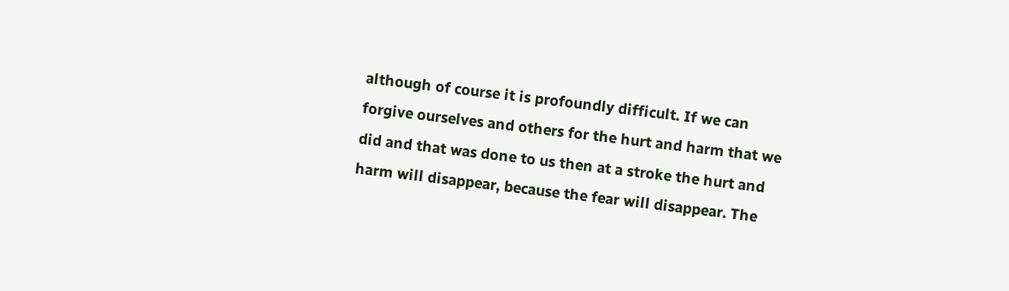although of course it is profoundly difficult. If we can forgive ourselves and others for the hurt and harm that we did and that was done to us then at a stroke the hurt and harm will disappear, because the fear will disappear. The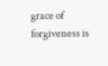grace of forgiveness is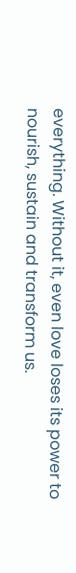everything. Without it, even love loses its power to nourish, sustain and transform us.